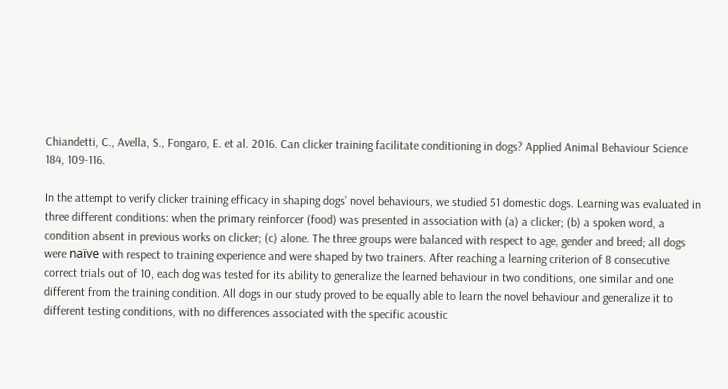Chiandetti, C., Avella, S., Fongaro, E. et al. 2016. Can clicker training facilitate conditioning in dogs? Applied Animal Behaviour Science 184, 109-116.

In the attempt to verify clicker training efficacy in shaping dogs’ novel behaviours, we studied 51 domestic dogs. Learning was evaluated in three different conditions: when the primary reinforcer (food) was presented in association with (a) a clicker; (b) a spoken word, a condition absent in previous works on clicker; (c) alone. The three groups were balanced with respect to age, gender and breed; all dogs were naïve with respect to training experience and were shaped by two trainers. After reaching a learning criterion of 8 consecutive correct trials out of 10, each dog was tested for its ability to generalize the learned behaviour in two conditions, one similar and one different from the training condition. All dogs in our study proved to be equally able to learn the novel behaviour and generalize it to different testing conditions, with no differences associated with the specific acoustic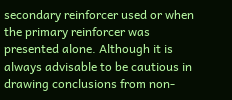secondary reinforcer used or when the primary reinforcer was presented alone. Although it is always advisable to be cautious in drawing conclusions from non-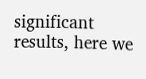significant results, here we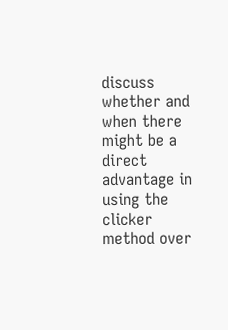discuss whether and when there might be a direct advantage in using the clicker method over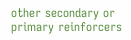other secondary or primary reinforcers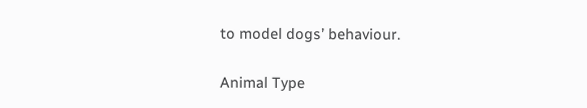to model dogs’ behaviour.

Animal Type